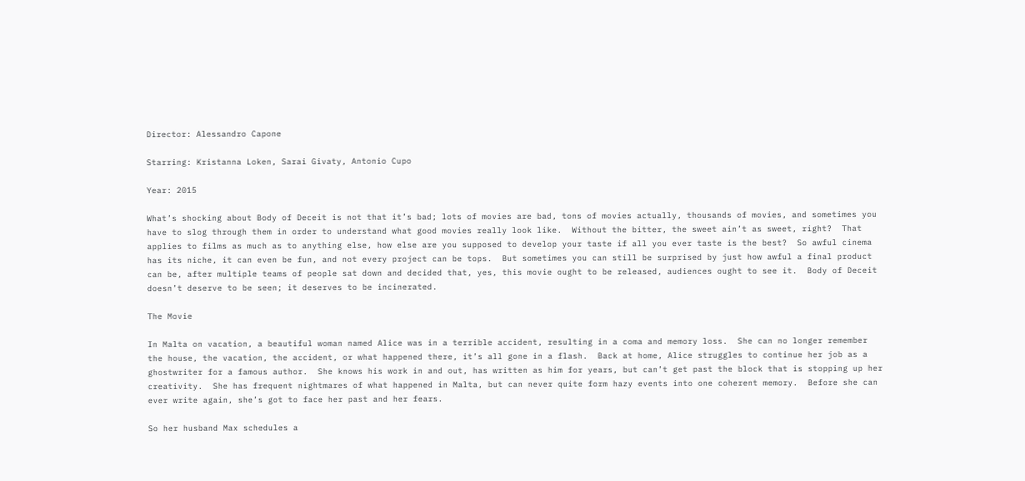Director: Alessandro Capone

Starring: Kristanna Loken, Sarai Givaty, Antonio Cupo

Year: 2015

What’s shocking about Body of Deceit is not that it’s bad; lots of movies are bad, tons of movies actually, thousands of movies, and sometimes you have to slog through them in order to understand what good movies really look like.  Without the bitter, the sweet ain’t as sweet, right?  That applies to films as much as to anything else, how else are you supposed to develop your taste if all you ever taste is the best?  So awful cinema has its niche, it can even be fun, and not every project can be tops.  But sometimes you can still be surprised by just how awful a final product can be, after multiple teams of people sat down and decided that, yes, this movie ought to be released, audiences ought to see it.  Body of Deceit doesn’t deserve to be seen; it deserves to be incinerated.

The Movie

In Malta on vacation, a beautiful woman named Alice was in a terrible accident, resulting in a coma and memory loss.  She can no longer remember the house, the vacation, the accident, or what happened there, it’s all gone in a flash.  Back at home, Alice struggles to continue her job as a ghostwriter for a famous author.  She knows his work in and out, has written as him for years, but can’t get past the block that is stopping up her creativity.  She has frequent nightmares of what happened in Malta, but can never quite form hazy events into one coherent memory.  Before she can ever write again, she’s got to face her past and her fears.

So her husband Max schedules a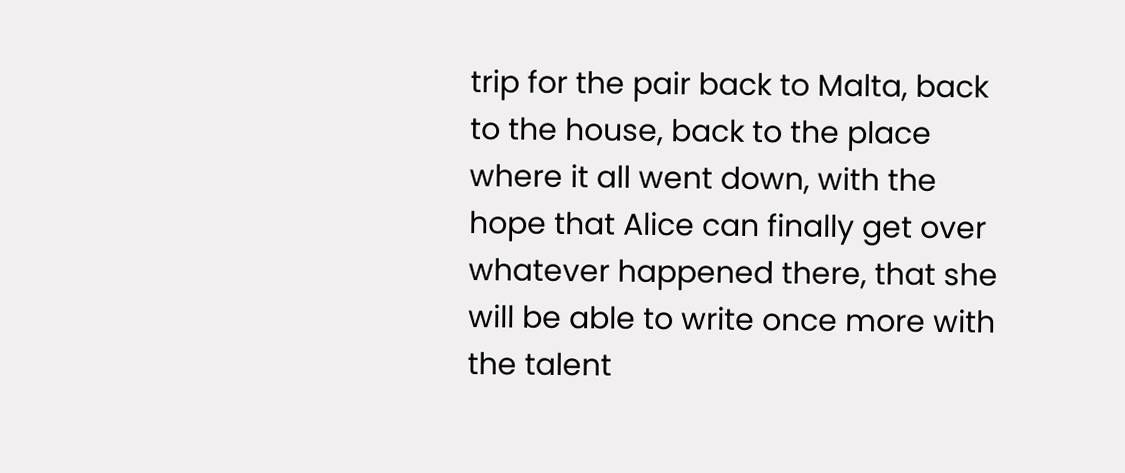trip for the pair back to Malta, back to the house, back to the place where it all went down, with the hope that Alice can finally get over whatever happened there, that she will be able to write once more with the talent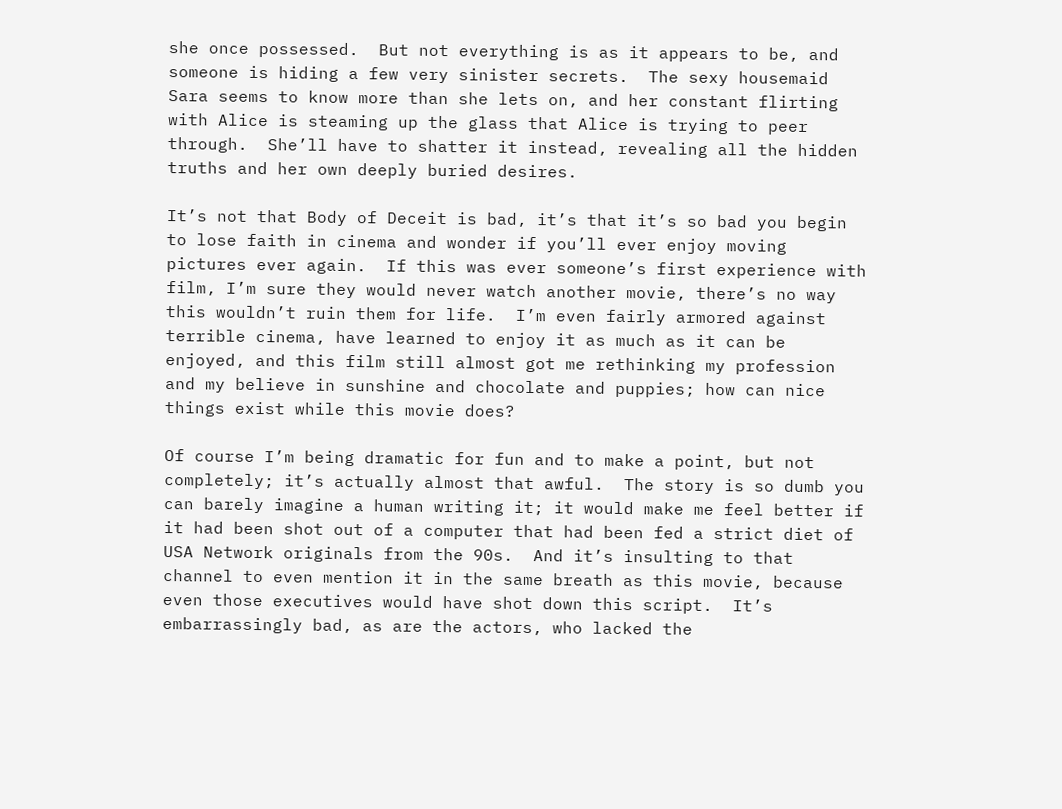she once possessed.  But not everything is as it appears to be, and someone is hiding a few very sinister secrets.  The sexy housemaid Sara seems to know more than she lets on, and her constant flirting with Alice is steaming up the glass that Alice is trying to peer through.  She’ll have to shatter it instead, revealing all the hidden truths and her own deeply buried desires.

It’s not that Body of Deceit is bad, it’s that it’s so bad you begin to lose faith in cinema and wonder if you’ll ever enjoy moving pictures ever again.  If this was ever someone’s first experience with film, I’m sure they would never watch another movie, there’s no way this wouldn’t ruin them for life.  I’m even fairly armored against terrible cinema, have learned to enjoy it as much as it can be enjoyed, and this film still almost got me rethinking my profession and my believe in sunshine and chocolate and puppies; how can nice things exist while this movie does?

Of course I’m being dramatic for fun and to make a point, but not completely; it’s actually almost that awful.  The story is so dumb you can barely imagine a human writing it; it would make me feel better if it had been shot out of a computer that had been fed a strict diet of USA Network originals from the 90s.  And it’s insulting to that channel to even mention it in the same breath as this movie, because even those executives would have shot down this script.  It’s embarrassingly bad, as are the actors, who lacked the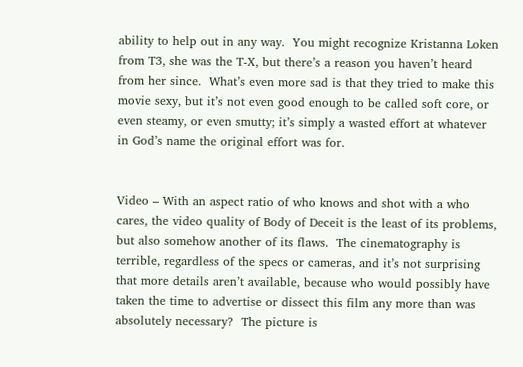ability to help out in any way.  You might recognize Kristanna Loken from T3, she was the T-X, but there’s a reason you haven’t heard from her since.  What’s even more sad is that they tried to make this movie sexy, but it’s not even good enough to be called soft core, or even steamy, or even smutty; it’s simply a wasted effort at whatever in God’s name the original effort was for.


Video – With an aspect ratio of who knows and shot with a who cares, the video quality of Body of Deceit is the least of its problems, but also somehow another of its flaws.  The cinematography is terrible, regardless of the specs or cameras, and it’s not surprising that more details aren’t available, because who would possibly have taken the time to advertise or dissect this film any more than was absolutely necessary?  The picture is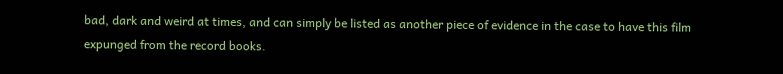bad, dark and weird at times, and can simply be listed as another piece of evidence in the case to have this film expunged from the record books.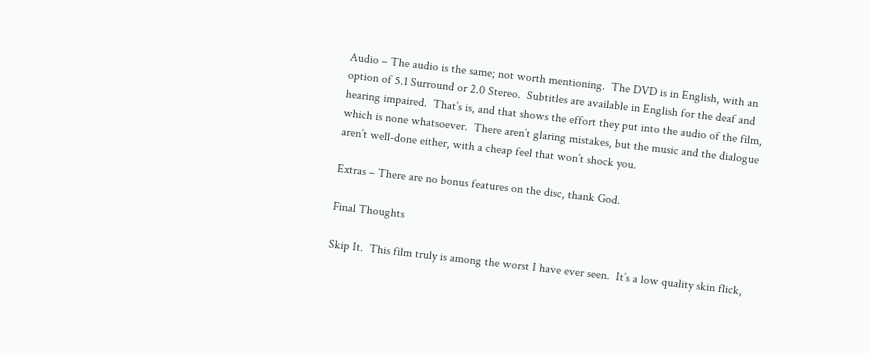Audio – The audio is the same; not worth mentioning.  The DVD is in English, with an option of 5.1 Surround or 2.0 Stereo.  Subtitles are available in English for the deaf and hearing impaired.  That’s is, and that shows the effort they put into the audio of the film, which is none whatsoever.  There aren’t glaring mistakes, but the music and the dialogue aren’t well-done either, with a cheap feel that won’t shock you.

Extras – There are no bonus features on the disc, thank God.

Final Thoughts

Skip It.  This film truly is among the worst I have ever seen.  It’s a low quality skin flick,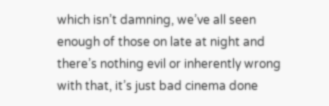which isn’t damning, we’ve all seen enough of those on late at night and there’s nothing evil or inherently wrong with that, it’s just bad cinema done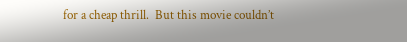for a cheap thrill.  But this movie couldn’t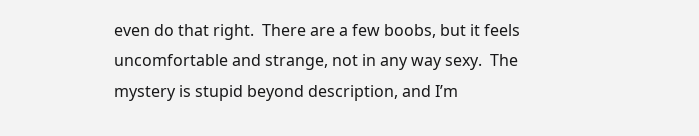even do that right.  There are a few boobs, but it feels uncomfortable and strange, not in any way sexy.  The mystery is stupid beyond description, and I’m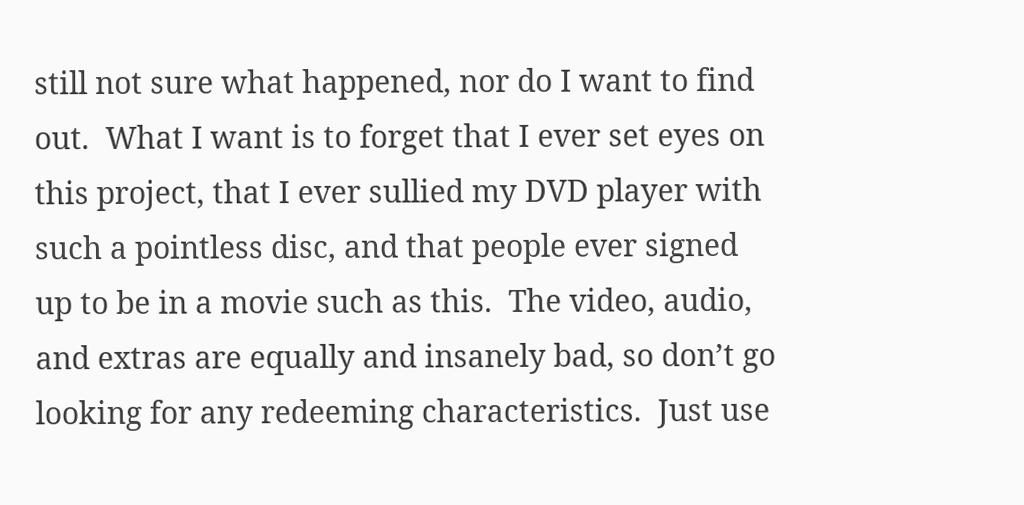still not sure what happened, nor do I want to find out.  What I want is to forget that I ever set eyes on this project, that I ever sullied my DVD player with such a pointless disc, and that people ever signed up to be in a movie such as this.  The video, audio, and extras are equally and insanely bad, so don’t go looking for any redeeming characteristics.  Just use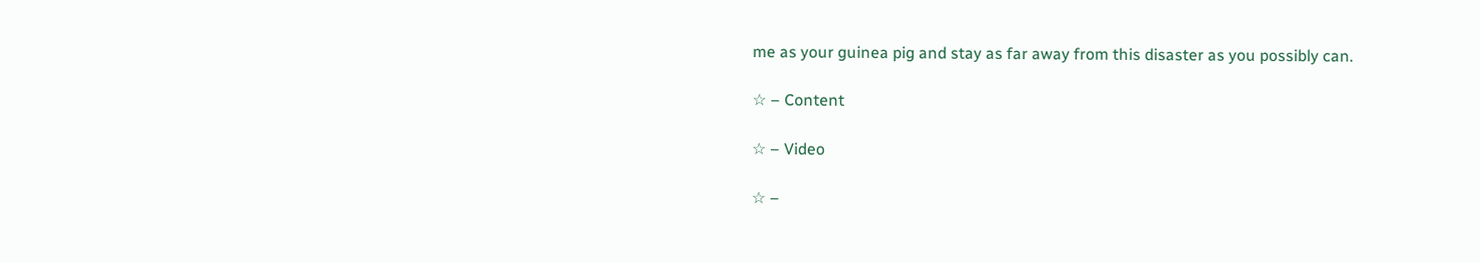me as your guinea pig and stay as far away from this disaster as you possibly can.

☆ – Content

☆ – Video

☆ –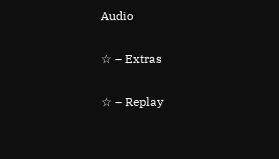Audio

☆ – Extras

☆ – Replay